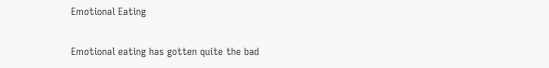Emotional Eating

Emotional eating has gotten quite the bad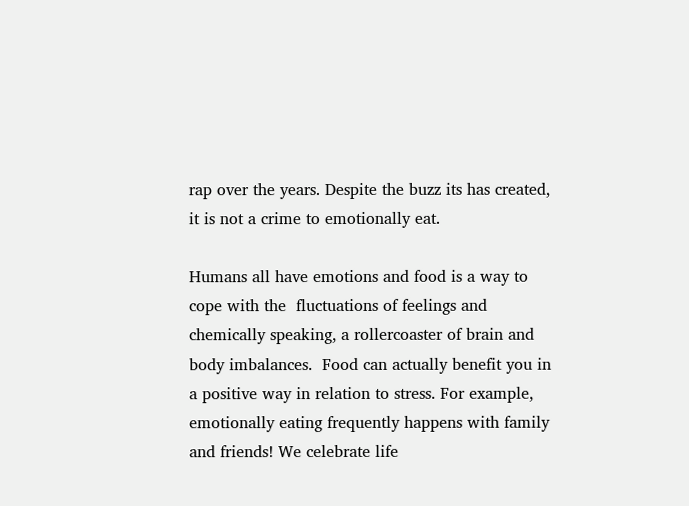rap over the years. Despite the buzz its has created,  it is not a crime to emotionally eat.

Humans all have emotions and food is a way to cope with the  fluctuations of feelings and chemically speaking, a rollercoaster of brain and body imbalances.  Food can actually benefit you in a positive way in relation to stress. For example, emotionally eating frequently happens with family and friends! We celebrate life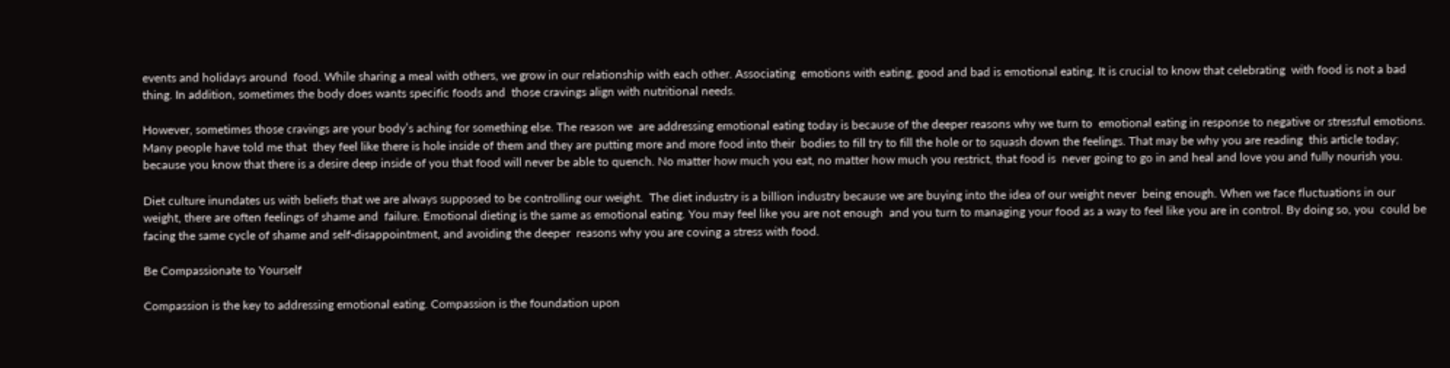events and holidays around  food. While sharing a meal with others, we grow in our relationship with each other. Associating  emotions with eating, good and bad is emotional eating. It is crucial to know that celebrating  with food is not a bad thing. In addition, sometimes the body does wants specific foods and  those cravings align with nutritional needs.

However, sometimes those cravings are your body’s aching for something else. The reason we  are addressing emotional eating today is because of the deeper reasons why we turn to  emotional eating in response to negative or stressful emotions. Many people have told me that  they feel like there is hole inside of them and they are putting more and more food into their  bodies to fill try to fill the hole or to squash down the feelings. That may be why you are reading  this article today; because you know that there is a desire deep inside of you that food will never be able to quench. No matter how much you eat, no matter how much you restrict, that food is  never going to go in and heal and love you and fully nourish you.

Diet culture inundates us with beliefs that we are always supposed to be controlling our weight.  The diet industry is a billion industry because we are buying into the idea of our weight never  being enough. When we face fluctuations in our weight, there are often feelings of shame and  failure. Emotional dieting is the same as emotional eating. You may feel like you are not enough  and you turn to managing your food as a way to feel like you are in control. By doing so, you  could be facing the same cycle of shame and self-disappointment, and avoiding the deeper  reasons why you are coving a stress with food.

Be Compassionate to Yourself

Compassion is the key to addressing emotional eating. Compassion is the foundation upon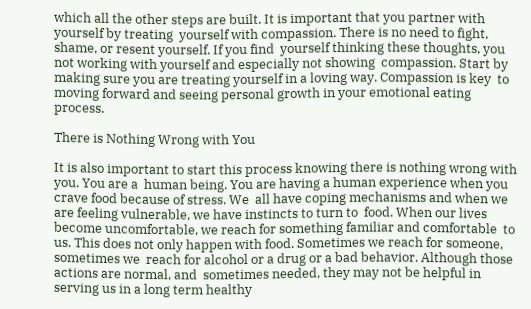which all the other steps are built. It is important that you partner with yourself by treating  yourself with compassion. There is no need to fight, shame, or resent yourself. If you find  yourself thinking these thoughts, you not working with yourself and especially not showing  compassion. Start by making sure you are treating yourself in a loving way. Compassion is key  to moving forward and seeing personal growth in your emotional eating process.

There is Nothing Wrong with You

It is also important to start this process knowing there is nothing wrong with you. You are a  human being. You are having a human experience when you crave food because of stress. We  all have coping mechanisms and when we are feeling vulnerable, we have instincts to turn to  food. When our lives become uncomfortable, we reach for something familiar and comfortable  to us. This does not only happen with food. Sometimes we reach for someone, sometimes we  reach for alcohol or a drug or a bad behavior. Although those actions are normal, and  sometimes needed, they may not be helpful in serving us in a long term healthy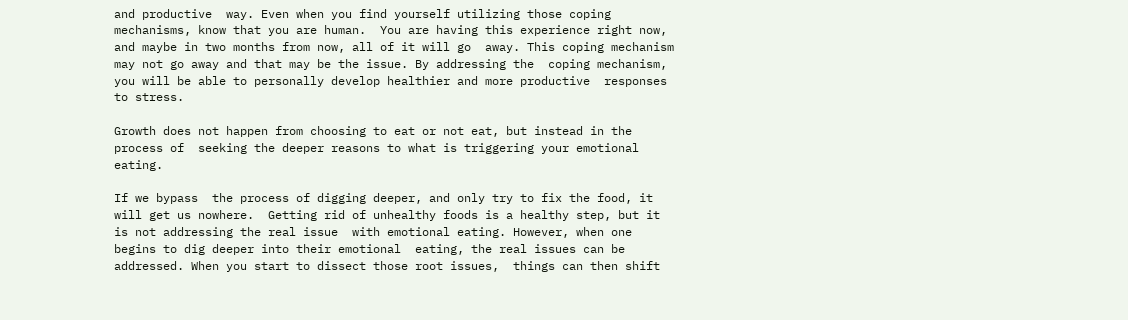and productive  way. Even when you find yourself utilizing those coping mechanisms, know that you are human.  You are having this experience right now, and maybe in two months from now, all of it will go  away. This coping mechanism may not go away and that may be the issue. By addressing the  coping mechanism, you will be able to personally develop healthier and more productive  responses to stress.

Growth does not happen from choosing to eat or not eat, but instead in the process of  seeking the deeper reasons to what is triggering your emotional eating.

If we bypass  the process of digging deeper, and only try to fix the food, it will get us nowhere.  Getting rid of unhealthy foods is a healthy step, but it is not addressing the real issue  with emotional eating. However, when one begins to dig deeper into their emotional  eating, the real issues can be addressed. When you start to dissect those root issues,  things can then shift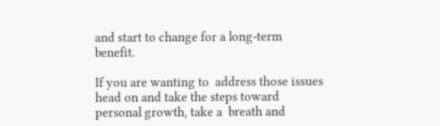and start to change for a long-term benefit.

If you are wanting to  address those issues head on and take the steps toward personal growth, take a  breath and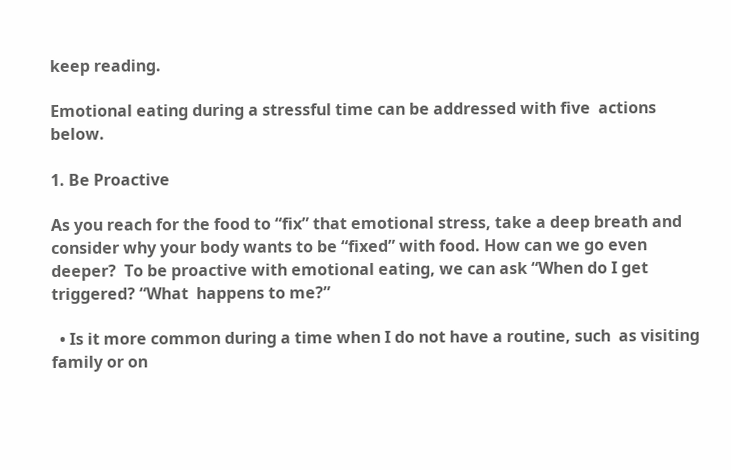keep reading.

Emotional eating during a stressful time can be addressed with five  actions below.

1. Be Proactive

As you reach for the food to “fix” that emotional stress, take a deep breath and  consider why your body wants to be “fixed” with food. How can we go even deeper?  To be proactive with emotional eating, we can ask “When do I get triggered? “What  happens to me?”

  • Is it more common during a time when I do not have a routine, such  as visiting family or on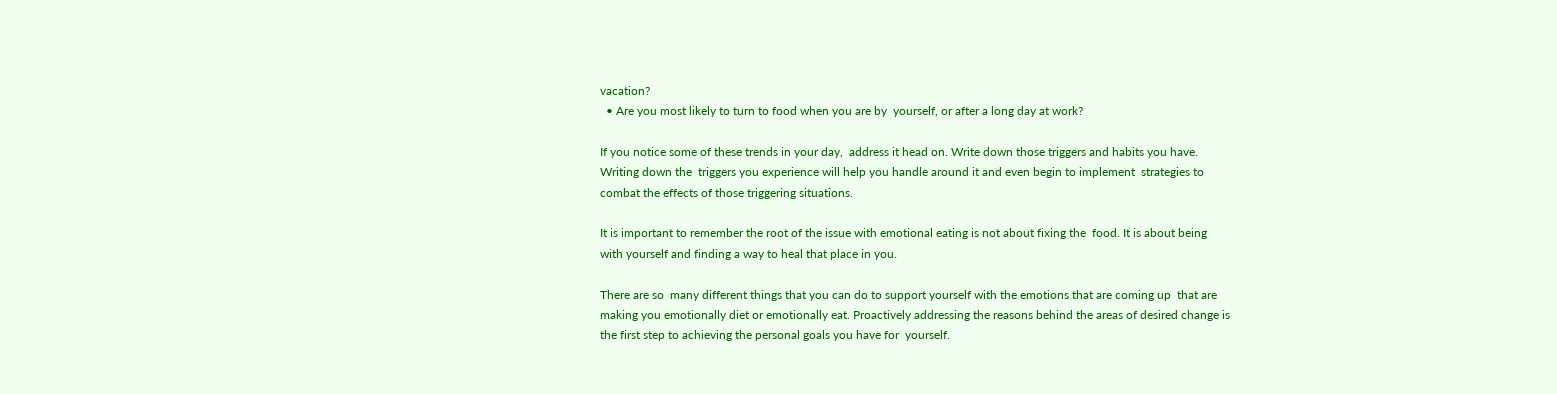vacation?
  • Are you most likely to turn to food when you are by  yourself, or after a long day at work?

If you notice some of these trends in your day,  address it head on. Write down those triggers and habits you have. Writing down the  triggers you experience will help you handle around it and even begin to implement  strategies to combat the effects of those triggering situations.

It is important to remember the root of the issue with emotional eating is not about fixing the  food. It is about being with yourself and finding a way to heal that place in you.

There are so  many different things that you can do to support yourself with the emotions that are coming up  that are making you emotionally diet or emotionally eat. Proactively addressing the reasons behind the areas of desired change is the first step to achieving the personal goals you have for  yourself.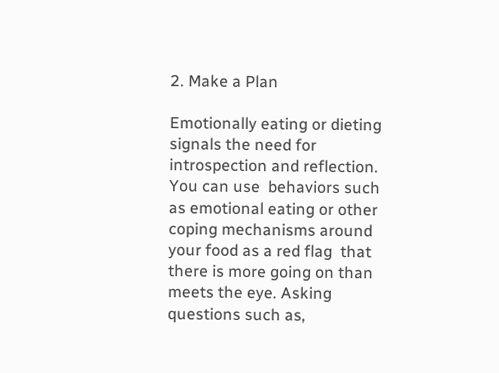2. Make a Plan

Emotionally eating or dieting signals the need for introspection and reflection. You can use  behaviors such as emotional eating or other coping mechanisms around your food as a red flag  that there is more going on than meets the eye. Asking questions such as,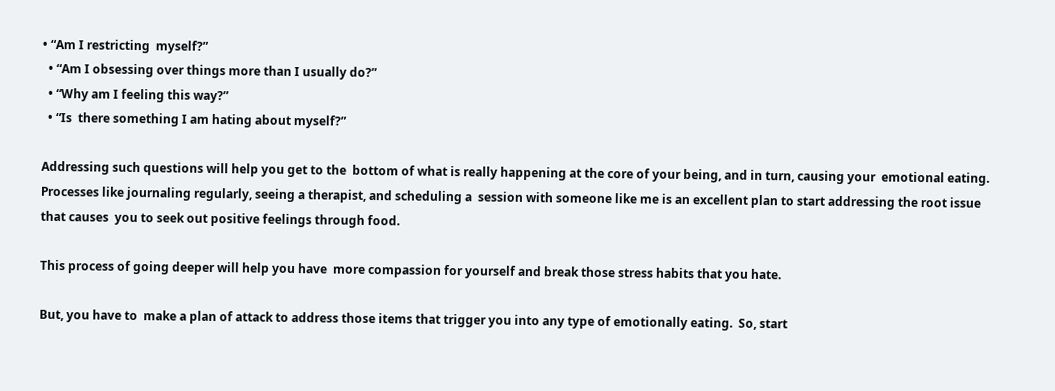• “Am I restricting  myself?”
  • “Am I obsessing over things more than I usually do?”
  • “Why am I feeling this way?”
  • “Is  there something I am hating about myself?”

Addressing such questions will help you get to the  bottom of what is really happening at the core of your being, and in turn, causing your  emotional eating. Processes like journaling regularly, seeing a therapist, and scheduling a  session with someone like me is an excellent plan to start addressing the root issue that causes  you to seek out positive feelings through food.

This process of going deeper will help you have  more compassion for yourself and break those stress habits that you hate.

But, you have to  make a plan of attack to address those items that trigger you into any type of emotionally eating.  So, start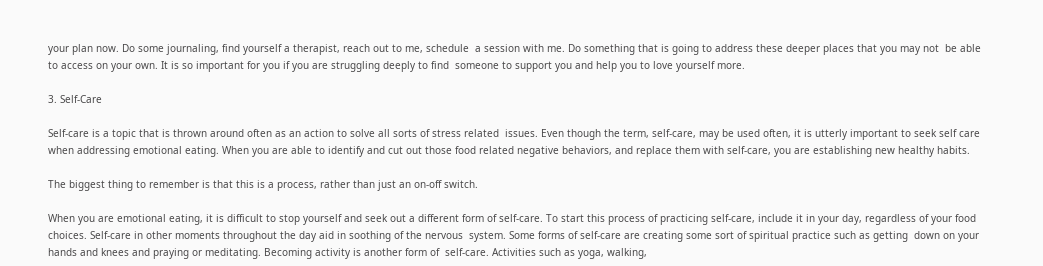your plan now. Do some journaling, find yourself a therapist, reach out to me, schedule  a session with me. Do something that is going to address these deeper places that you may not  be able to access on your own. It is so important for you if you are struggling deeply to find  someone to support you and help you to love yourself more.

3. Self-Care

Self-care is a topic that is thrown around often as an action to solve all sorts of stress related  issues. Even though the term, self-care, may be used often, it is utterly important to seek self care when addressing emotional eating. When you are able to identify and cut out those food related negative behaviors, and replace them with self-care, you are establishing new healthy habits.

The biggest thing to remember is that this is a process, rather than just an on-off switch.

When you are emotional eating, it is difficult to stop yourself and seek out a different form of self-care. To start this process of practicing self-care, include it in your day, regardless of your food choices. Self-care in other moments throughout the day aid in soothing of the nervous  system. Some forms of self-care are creating some sort of spiritual practice such as getting  down on your hands and knees and praying or meditating. Becoming activity is another form of  self-care. Activities such as yoga, walking,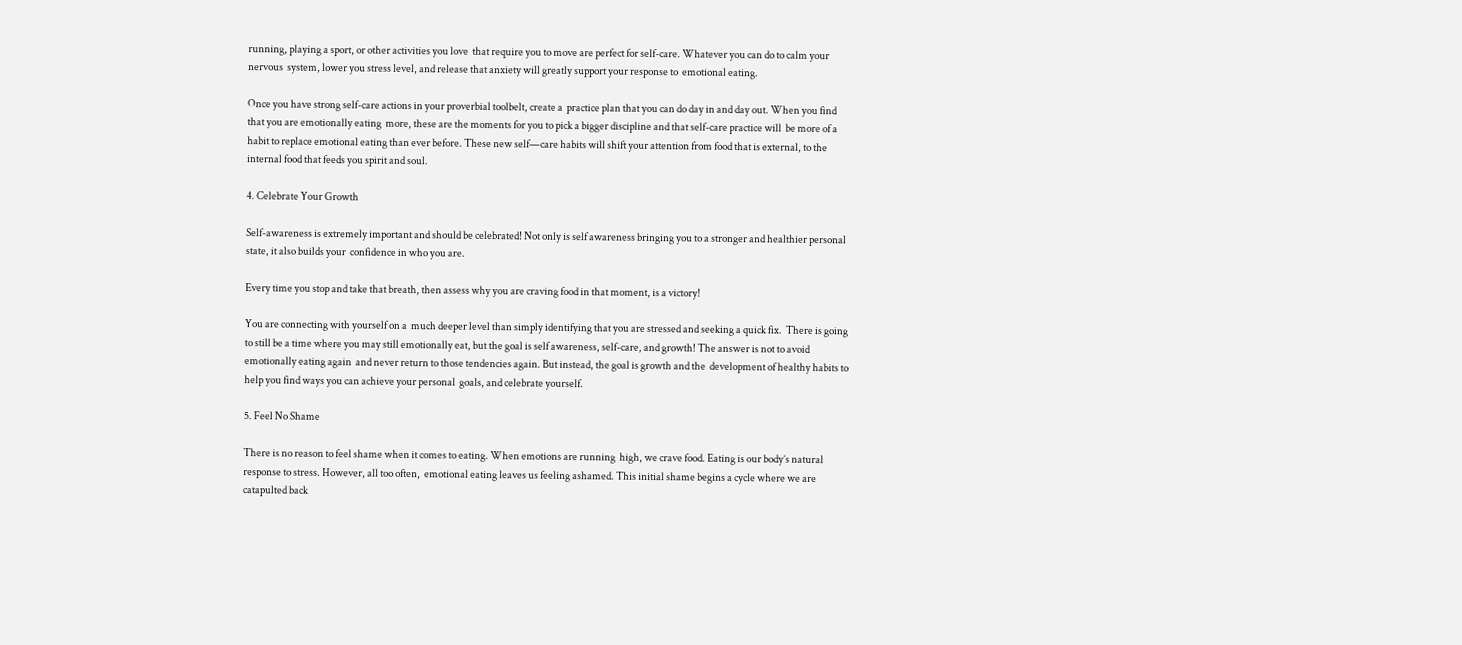running, playing a sport, or other activities you love  that require you to move are perfect for self-care. Whatever you can do to calm your nervous  system, lower you stress level, and release that anxiety will greatly support your response to  emotional eating.

Once you have strong self-care actions in your proverbial toolbelt, create a  practice plan that you can do day in and day out. When you find that you are emotionally eating  more, these are the moments for you to pick a bigger discipline and that self-care practice will  be more of a habit to replace emotional eating than ever before. These new self—care habits will shift your attention from food that is external, to the internal food that feeds you spirit and soul.

4. Celebrate Your Growth

Self-awareness is extremely important and should be celebrated! Not only is self awareness bringing you to a stronger and healthier personal state, it also builds your  confidence in who you are.

Every time you stop and take that breath, then assess why you are craving food in that moment, is a victory!

You are connecting with yourself on a  much deeper level than simply identifying that you are stressed and seeking a quick fix.  There is going to still be a time where you may still emotionally eat, but the goal is self awareness, self-care, and growth! The answer is not to avoid emotionally eating again  and never return to those tendencies again. But instead, the goal is growth and the  development of healthy habits to help you find ways you can achieve your personal  goals, and celebrate yourself.

5. Feel No Shame

There is no reason to feel shame when it comes to eating. When emotions are running  high, we crave food. Eating is our body’s natural response to stress. However, all too often,  emotional eating leaves us feeling ashamed. This initial shame begins a cycle where we are  catapulted back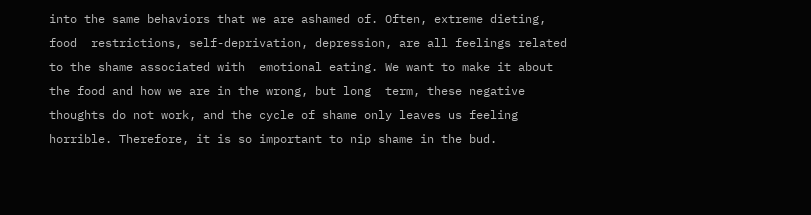into the same behaviors that we are ashamed of. Often, extreme dieting, food  restrictions, self-deprivation, depression, are all feelings related to the shame associated with  emotional eating. We want to make it about the food and how we are in the wrong, but long  term, these negative thoughts do not work, and the cycle of shame only leaves us feeling  horrible. Therefore, it is so important to nip shame in the bud.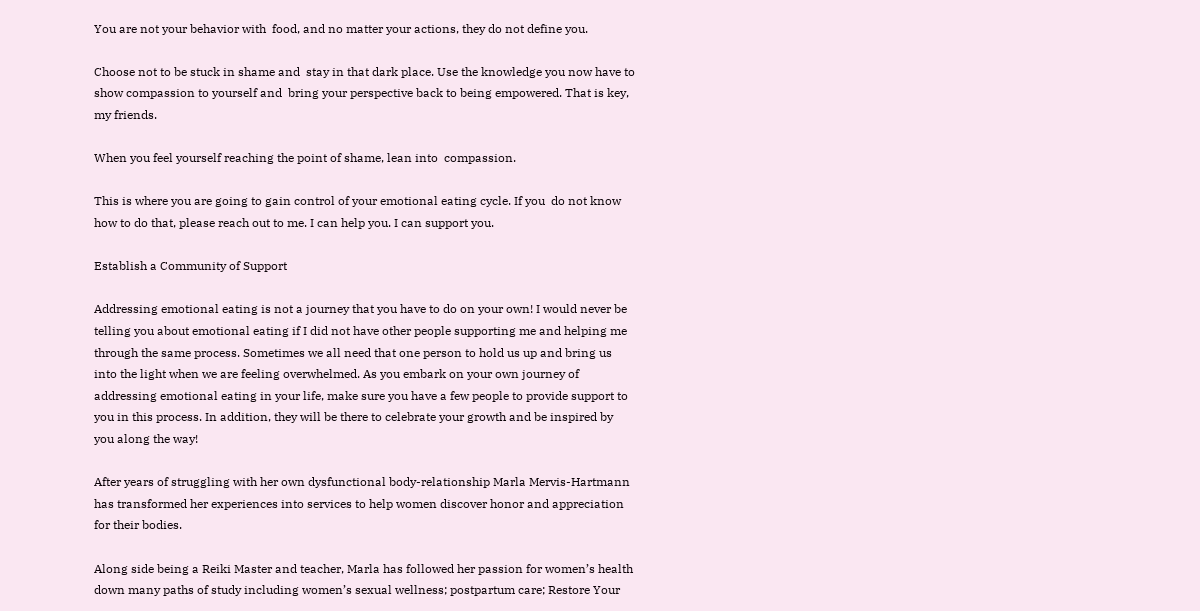You are not your behavior with  food, and no matter your actions, they do not define you.

Choose not to be stuck in shame and  stay in that dark place. Use the knowledge you now have to show compassion to yourself and  bring your perspective back to being empowered. That is key, my friends.

When you feel yourself reaching the point of shame, lean into  compassion.

This is where you are going to gain control of your emotional eating cycle. If you  do not know how to do that, please reach out to me. I can help you. I can support you.

Establish a Community of Support

Addressing emotional eating is not a journey that you have to do on your own! I would never be  telling you about emotional eating if I did not have other people supporting me and helping me  through the same process. Sometimes we all need that one person to hold us up and bring us  into the light when we are feeling overwhelmed. As you embark on your own journey of  addressing emotional eating in your life, make sure you have a few people to provide support to you in this process. In addition, they will be there to celebrate your growth and be inspired by  you along the way!

After years of struggling with her own dysfunctional body-relationship Marla Mervis-Hartmann has transformed her experiences into services to help women discover honor and appreciation for their bodies.

Along side being a Reiki Master and teacher, Marla has followed her passion for women’s health down many paths of study including women’s sexual wellness; postpartum care; Restore Your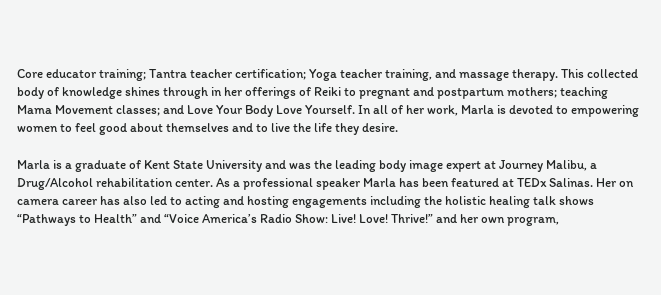Core educator training; Tantra teacher certification; Yoga teacher training, and massage therapy. This collected body of knowledge shines through in her offerings of Reiki to pregnant and postpartum mothers; teaching Mama Movement classes; and Love Your Body Love Yourself. In all of her work, Marla is devoted to empowering women to feel good about themselves and to live the life they desire.

Marla is a graduate of Kent State University and was the leading body image expert at Journey Malibu, a Drug/Alcohol rehabilitation center. As a professional speaker Marla has been featured at TEDx Salinas. Her on camera career has also led to acting and hosting engagements including the holistic healing talk shows “Pathways to Health” and “Voice America’s Radio Show: Live! Love! Thrive!” and her own program,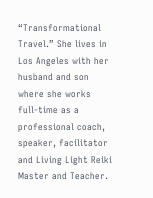“Transformational Travel.” She lives in Los Angeles with her husband and son where she works full-time as a professional coach, speaker, facilitator and Living Light Reiki Master and Teacher.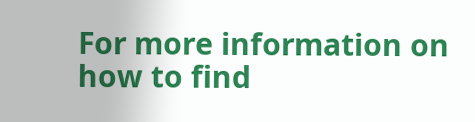For more information on how to find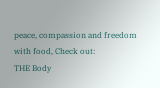peace, compassion and freedom with food, Check out:
THE Body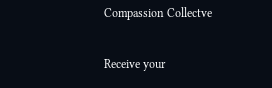Compassion Collectve

Receive your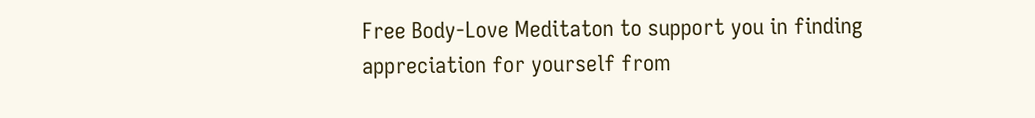Free Body-Love Meditaton to support you in finding appreciation for yourself from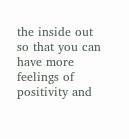the inside out so that you can have more feelings of positivity and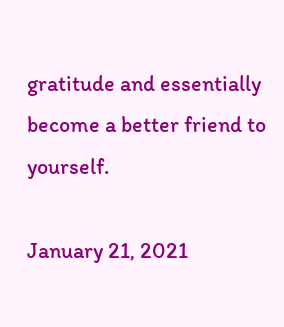gratitude and essentially
become a better friend to yourself.

January 21, 2021